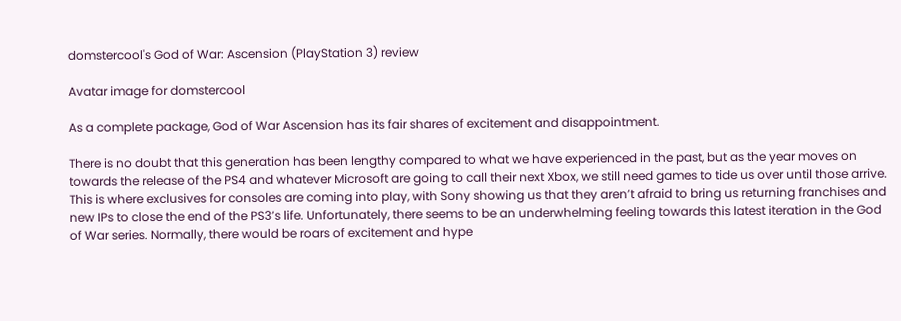domstercool's God of War: Ascension (PlayStation 3) review

Avatar image for domstercool

As a complete package, God of War Ascension has its fair shares of excitement and disappointment.

There is no doubt that this generation has been lengthy compared to what we have experienced in the past, but as the year moves on towards the release of the PS4 and whatever Microsoft are going to call their next Xbox, we still need games to tide us over until those arrive. This is where exclusives for consoles are coming into play, with Sony showing us that they aren’t afraid to bring us returning franchises and new IPs to close the end of the PS3’s life. Unfortunately, there seems to be an underwhelming feeling towards this latest iteration in the God of War series. Normally, there would be roars of excitement and hype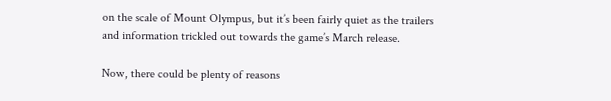on the scale of Mount Olympus, but it’s been fairly quiet as the trailers and information trickled out towards the game’s March release.

Now, there could be plenty of reasons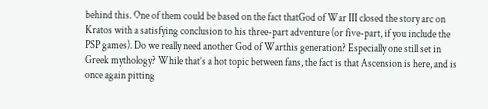behind this. One of them could be based on the fact thatGod of War III closed the story arc on Kratos with a satisfying conclusion to his three-part adventure (or five-part, if you include the PSP games). Do we really need another God of Warthis generation? Especially one still set in Greek mythology? While that’s a hot topic between fans, the fact is that Ascension is here, and is once again pitting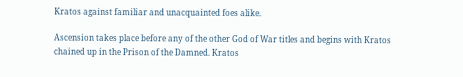Kratos against familiar and unacquainted foes alike.

Ascension takes place before any of the other God of War titles and begins with Kratos chained up in the Prison of the Damned. Kratos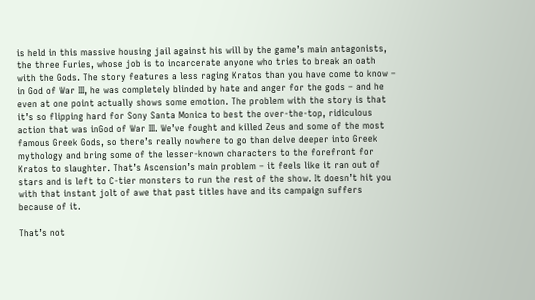is held in this massive housing jail against his will by the game’s main antagonists, the three Furies, whose job is to incarcerate anyone who tries to break an oath with the Gods. The story features a less raging Kratos than you have come to know – in God of War III, he was completely blinded by hate and anger for the gods – and he even at one point actually shows some emotion. The problem with the story is that it’s so flipping hard for Sony Santa Monica to best the over-the-top, ridiculous action that was inGod of War III. We’ve fought and killed Zeus and some of the most famous Greek Gods, so there’s really nowhere to go than delve deeper into Greek mythology and bring some of the lesser-known characters to the forefront for Kratos to slaughter. That’s Ascension’s main problem – it feels like it ran out of stars and is left to C-tier monsters to run the rest of the show. It doesn’t hit you with that instant jolt of awe that past titles have and its campaign suffers because of it.

That’s not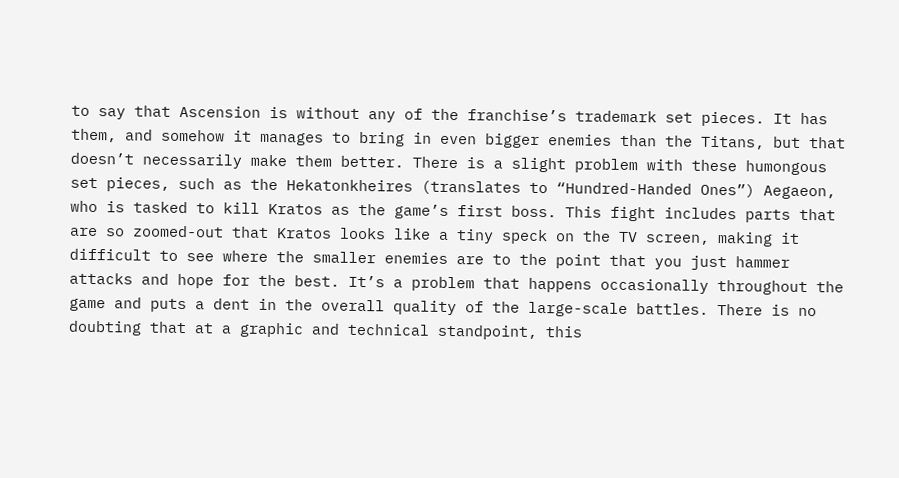to say that Ascension is without any of the franchise’s trademark set pieces. It has them, and somehow it manages to bring in even bigger enemies than the Titans, but that doesn’t necessarily make them better. There is a slight problem with these humongous set pieces, such as the Hekatonkheires (translates to “Hundred-Handed Ones”) Aegaeon, who is tasked to kill Kratos as the game’s first boss. This fight includes parts that are so zoomed-out that Kratos looks like a tiny speck on the TV screen, making it difficult to see where the smaller enemies are to the point that you just hammer attacks and hope for the best. It’s a problem that happens occasionally throughout the game and puts a dent in the overall quality of the large-scale battles. There is no doubting that at a graphic and technical standpoint, this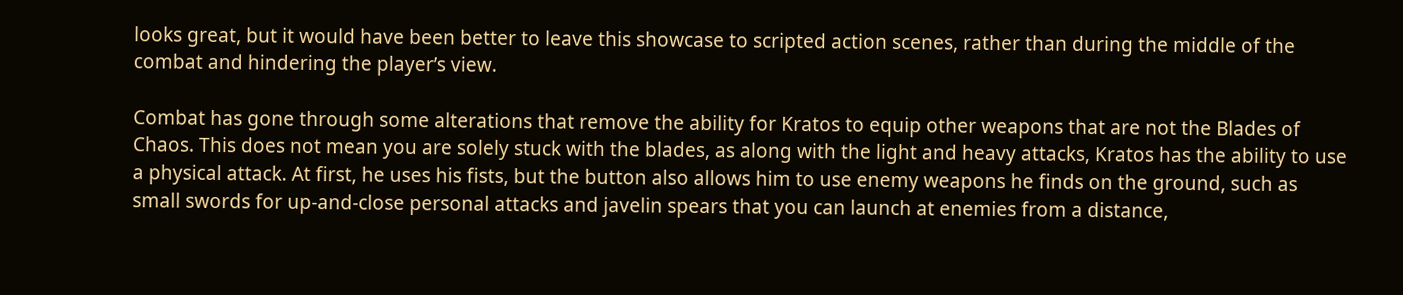looks great, but it would have been better to leave this showcase to scripted action scenes, rather than during the middle of the combat and hindering the player’s view.

Combat has gone through some alterations that remove the ability for Kratos to equip other weapons that are not the Blades of Chaos. This does not mean you are solely stuck with the blades, as along with the light and heavy attacks, Kratos has the ability to use a physical attack. At first, he uses his fists, but the button also allows him to use enemy weapons he finds on the ground, such as small swords for up-and-close personal attacks and javelin spears that you can launch at enemies from a distance,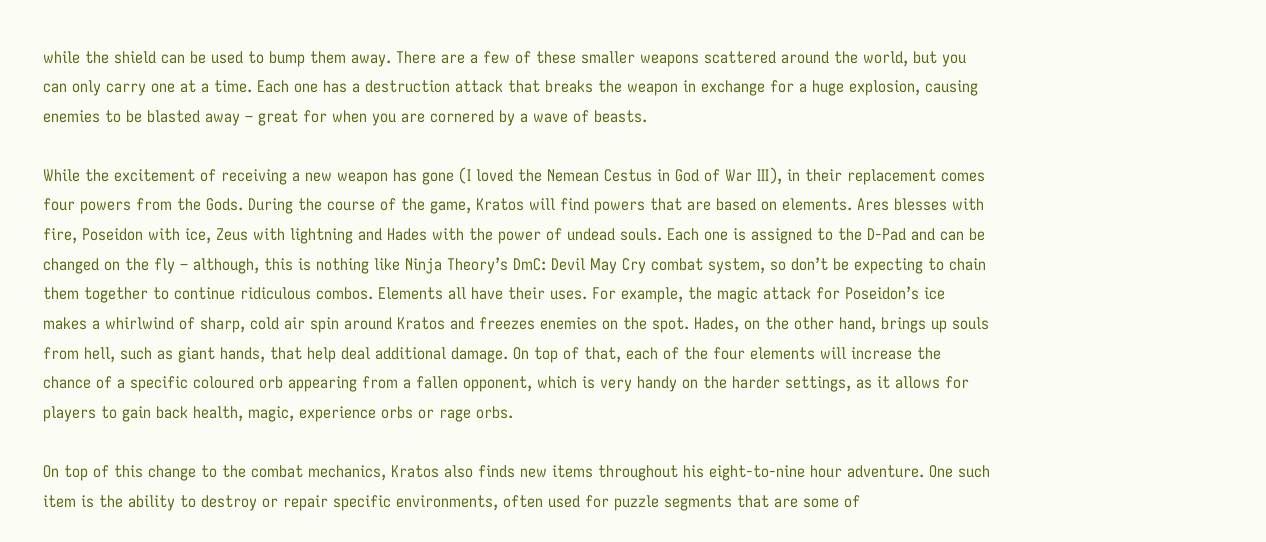while the shield can be used to bump them away. There are a few of these smaller weapons scattered around the world, but you can only carry one at a time. Each one has a destruction attack that breaks the weapon in exchange for a huge explosion, causing enemies to be blasted away – great for when you are cornered by a wave of beasts.

While the excitement of receiving a new weapon has gone (I loved the Nemean Cestus in God of War III), in their replacement comes four powers from the Gods. During the course of the game, Kratos will find powers that are based on elements. Ares blesses with fire, Poseidon with ice, Zeus with lightning and Hades with the power of undead souls. Each one is assigned to the D-Pad and can be changed on the fly – although, this is nothing like Ninja Theory’s DmC: Devil May Cry combat system, so don’t be expecting to chain them together to continue ridiculous combos. Elements all have their uses. For example, the magic attack for Poseidon’s ice makes a whirlwind of sharp, cold air spin around Kratos and freezes enemies on the spot. Hades, on the other hand, brings up souls from hell, such as giant hands, that help deal additional damage. On top of that, each of the four elements will increase the chance of a specific coloured orb appearing from a fallen opponent, which is very handy on the harder settings, as it allows for players to gain back health, magic, experience orbs or rage orbs.

On top of this change to the combat mechanics, Kratos also finds new items throughout his eight-to-nine hour adventure. One such item is the ability to destroy or repair specific environments, often used for puzzle segments that are some of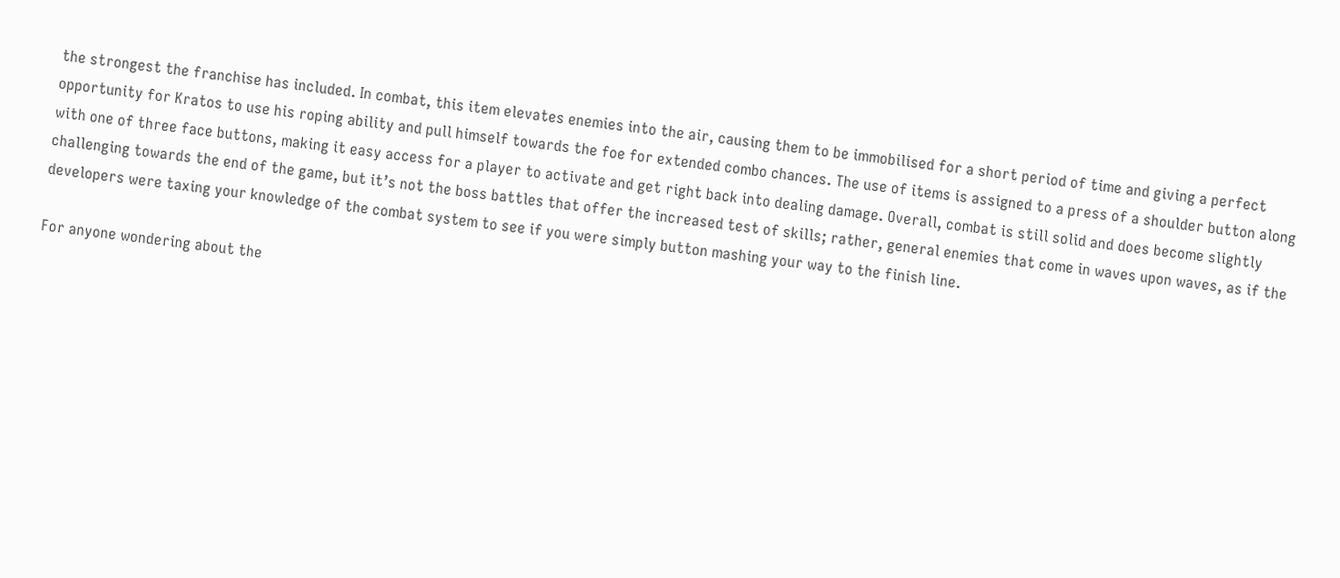the strongest the franchise has included. In combat, this item elevates enemies into the air, causing them to be immobilised for a short period of time and giving a perfect opportunity for Kratos to use his roping ability and pull himself towards the foe for extended combo chances. The use of items is assigned to a press of a shoulder button along with one of three face buttons, making it easy access for a player to activate and get right back into dealing damage. Overall, combat is still solid and does become slightly challenging towards the end of the game, but it’s not the boss battles that offer the increased test of skills; rather, general enemies that come in waves upon waves, as if the developers were taxing your knowledge of the combat system to see if you were simply button mashing your way to the finish line.

For anyone wondering about the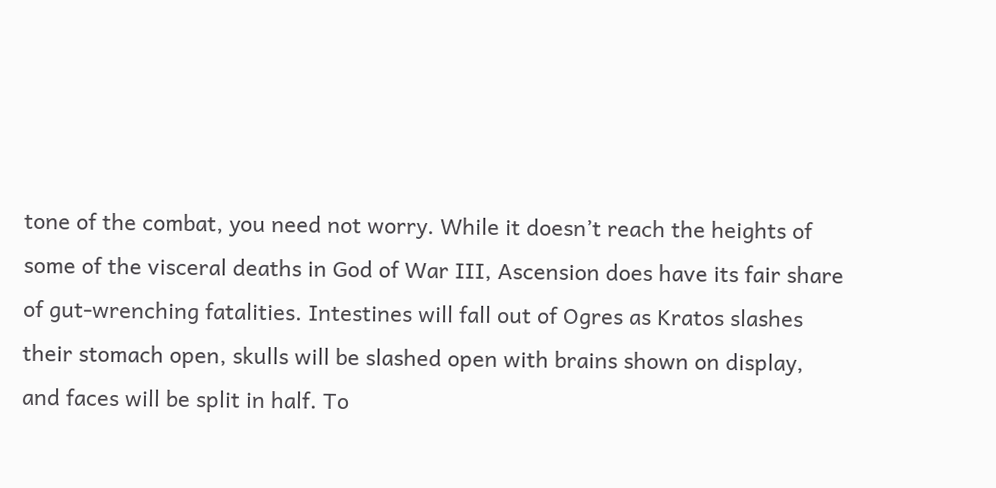tone of the combat, you need not worry. While it doesn’t reach the heights of some of the visceral deaths in God of War III, Ascension does have its fair share of gut-wrenching fatalities. Intestines will fall out of Ogres as Kratos slashes their stomach open, skulls will be slashed open with brains shown on display, and faces will be split in half. To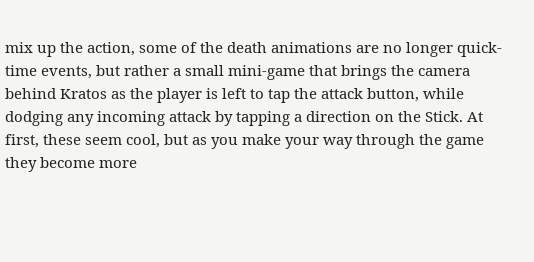mix up the action, some of the death animations are no longer quick-time events, but rather a small mini-game that brings the camera behind Kratos as the player is left to tap the attack button, while dodging any incoming attack by tapping a direction on the Stick. At first, these seem cool, but as you make your way through the game they become more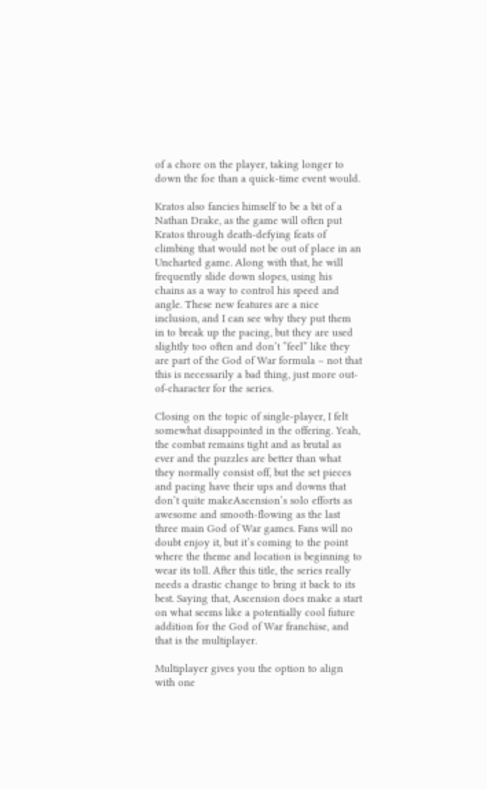of a chore on the player, taking longer to down the foe than a quick-time event would.

Kratos also fancies himself to be a bit of a Nathan Drake, as the game will often put Kratos through death-defying feats of climbing that would not be out of place in an Uncharted game. Along with that, he will frequently slide down slopes, using his chains as a way to control his speed and angle. These new features are a nice inclusion, and I can see why they put them in to break up the pacing, but they are used slightly too often and don’t “feel” like they are part of the God of War formula – not that this is necessarily a bad thing, just more out-of-character for the series.

Closing on the topic of single-player, I felt somewhat disappointed in the offering. Yeah, the combat remains tight and as brutal as ever and the puzzles are better than what they normally consist off, but the set pieces and pacing have their ups and downs that don’t quite makeAscension’s solo efforts as awesome and smooth-flowing as the last three main God of War games. Fans will no doubt enjoy it, but it’s coming to the point where the theme and location is beginning to wear its toll. After this title, the series really needs a drastic change to bring it back to its best. Saying that, Ascension does make a start on what seems like a potentially cool future addition for the God of War franchise, and that is the multiplayer.

Multiplayer gives you the option to align with one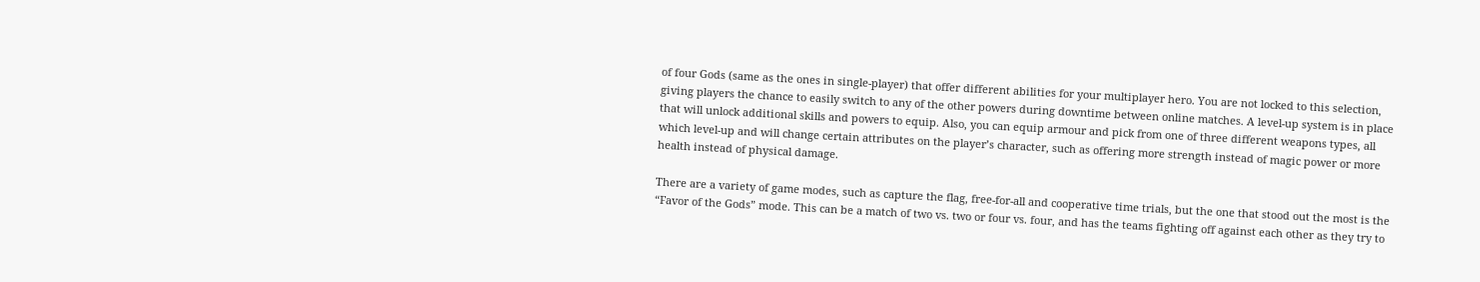of four Gods (same as the ones in single-player) that offer different abilities for your multiplayer hero. You are not locked to this selection, giving players the chance to easily switch to any of the other powers during downtime between online matches. A level-up system is in place that will unlock additional skills and powers to equip. Also, you can equip armour and pick from one of three different weapons types, all which level-up and will change certain attributes on the player’s character, such as offering more strength instead of magic power or more health instead of physical damage.

There are a variety of game modes, such as capture the flag, free-for-all and cooperative time trials, but the one that stood out the most is the “Favor of the Gods” mode. This can be a match of two vs. two or four vs. four, and has the teams fighting off against each other as they try to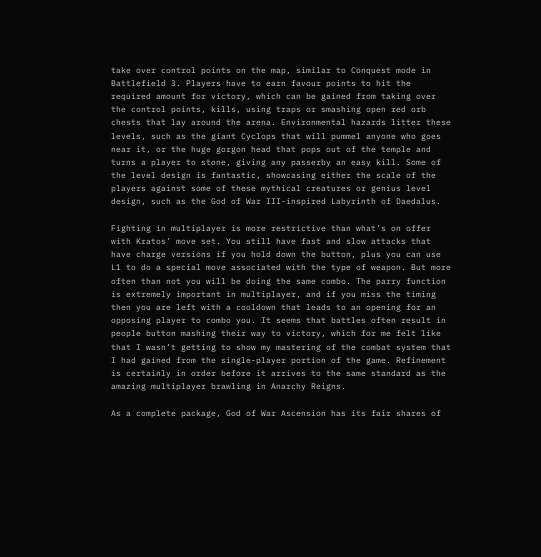take over control points on the map, similar to Conquest mode in Battlefield 3. Players have to earn favour points to hit the required amount for victory, which can be gained from taking over the control points, kills, using traps or smashing open red orb chests that lay around the arena. Environmental hazards litter these levels, such as the giant Cyclops that will pummel anyone who goes near it, or the huge gorgon head that pops out of the temple and turns a player to stone, giving any passerby an easy kill. Some of the level design is fantastic, showcasing either the scale of the players against some of these mythical creatures or genius level design, such as the God of War III-inspired Labyrinth of Daedalus.

Fighting in multiplayer is more restrictive than what’s on offer with Kratos’ move set. You still have fast and slow attacks that have charge versions if you hold down the button, plus you can use L1 to do a special move associated with the type of weapon. But more often than not you will be doing the same combo. The parry function is extremely important in multiplayer, and if you miss the timing then you are left with a cooldown that leads to an opening for an opposing player to combo you. It seems that battles often result in people button mashing their way to victory, which for me felt like that I wasn’t getting to show my mastering of the combat system that I had gained from the single-player portion of the game. Refinement is certainly in order before it arrives to the same standard as the amazing multiplayer brawling in Anarchy Reigns.

As a complete package, God of War Ascension has its fair shares of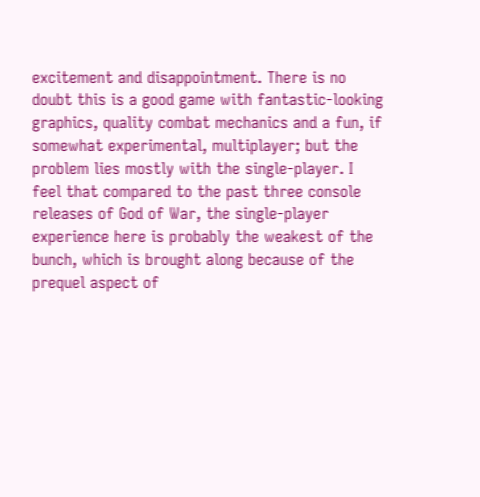excitement and disappointment. There is no doubt this is a good game with fantastic-looking graphics, quality combat mechanics and a fun, if somewhat experimental, multiplayer; but the problem lies mostly with the single-player. I feel that compared to the past three console releases of God of War, the single-player experience here is probably the weakest of the bunch, which is brought along because of the prequel aspect of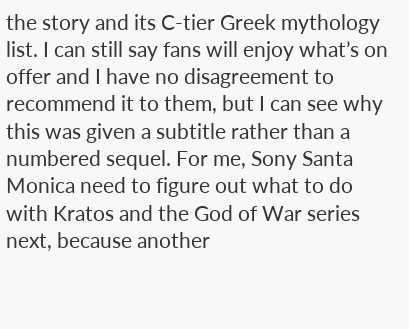the story and its C-tier Greek mythology list. I can still say fans will enjoy what’s on offer and I have no disagreement to recommend it to them, but I can see why this was given a subtitle rather than a numbered sequel. For me, Sony Santa Monica need to figure out what to do with Kratos and the God of War series next, because another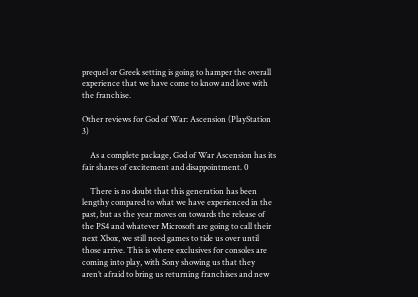prequel or Greek setting is going to hamper the overall experience that we have come to know and love with the franchise.

Other reviews for God of War: Ascension (PlayStation 3)

    As a complete package, God of War Ascension has its fair shares of excitement and disappointment. 0

    There is no doubt that this generation has been lengthy compared to what we have experienced in the past, but as the year moves on towards the release of the PS4 and whatever Microsoft are going to call their next Xbox, we still need games to tide us over until those arrive. This is where exclusives for consoles are coming into play, with Sony showing us that they aren’t afraid to bring us returning franchises and new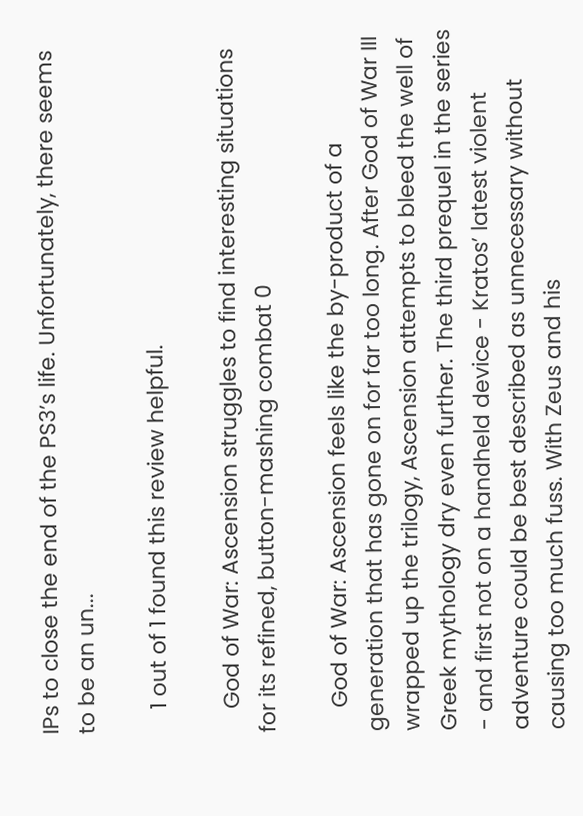IPs to close the end of the PS3’s life. Unfortunately, there seems to be an un...

    1 out of 1 found this review helpful.

    God of War: Ascension struggles to find interesting situations for its refined, button-mashing combat 0

    God of War: Ascension feels like the by-product of a generation that has gone on for far too long. After God of War III wrapped up the trilogy, Ascension attempts to bleed the well of Greek mythology dry even further. The third prequel in the series - and first not on a handheld device - Kratos’ latest violent adventure could be best described as unnecessary without causing too much fuss. With Zeus and his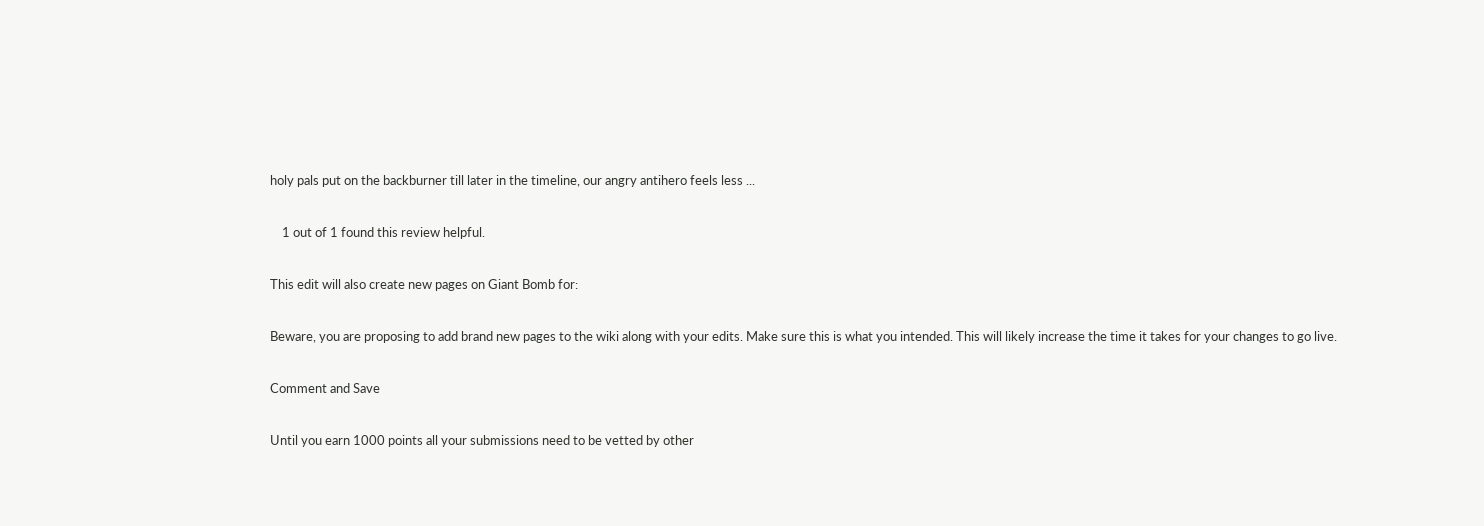holy pals put on the backburner till later in the timeline, our angry antihero feels less ...

    1 out of 1 found this review helpful.

This edit will also create new pages on Giant Bomb for:

Beware, you are proposing to add brand new pages to the wiki along with your edits. Make sure this is what you intended. This will likely increase the time it takes for your changes to go live.

Comment and Save

Until you earn 1000 points all your submissions need to be vetted by other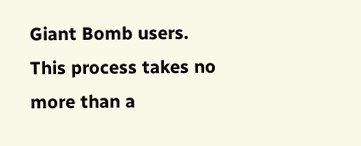Giant Bomb users. This process takes no more than a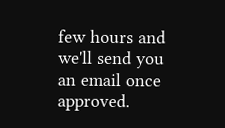few hours and we'll send you an email once approved.